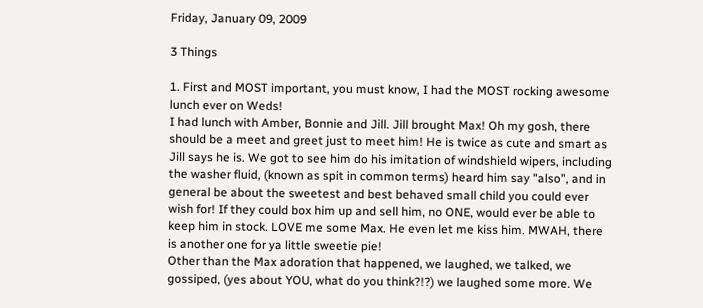Friday, January 09, 2009

3 Things

1. First and MOST important, you must know, I had the MOST rocking awesome lunch ever on Weds!
I had lunch with Amber, Bonnie and Jill. Jill brought Max! Oh my gosh, there should be a meet and greet just to meet him! He is twice as cute and smart as Jill says he is. We got to see him do his imitation of windshield wipers, including the washer fluid, (known as spit in common terms) heard him say "also", and in general be about the sweetest and best behaved small child you could ever wish for! If they could box him up and sell him, no ONE, would ever be able to keep him in stock. LOVE me some Max. He even let me kiss him. MWAH, there is another one for ya little sweetie pie!
Other than the Max adoration that happened, we laughed, we talked, we gossiped, (yes about YOU, what do you think?!?) we laughed some more. We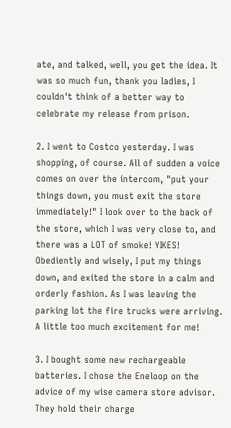ate, and talked, well, you get the idea. It was so much fun, thank you ladies, I couldn't think of a better way to celebrate my release from prison.

2. I went to Costco yesterday. I was shopping, of course. All of sudden a voice comes on over the intercom, "put your things down, you must exit the store immediately!" I look over to the back of the store, which I was very close to, and there was a LOT of smoke! YIKES! Obediently and wisely, I put my things down, and exited the store in a calm and orderly fashion. As I was leaving the parking lot the fire trucks were arriving. A little too much excitement for me!

3. I bought some new rechargeable batteries. I chose the Eneloop on the advice of my wise camera store advisor. They hold their charge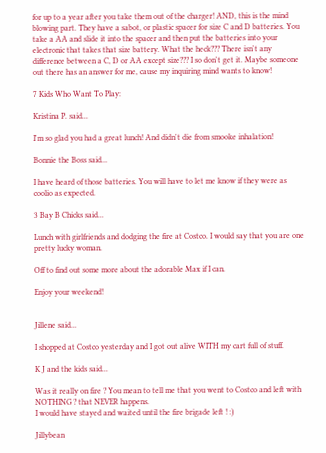for up to a year after you take them out of the charger! AND, this is the mind blowing part. They have a sabot, or plastic spacer for size C and D batteries. You take a AA and slide it into the spacer and then put the batteries into your electronic that takes that size battery. What the heck??? There isn't any difference between a C, D or AA except size??? I so don't get it. Maybe someone out there has an answer for me, cause my inquiring mind wants to know!

7 Kids Who Want To Play:

Kristina P. said...

I'm so glad you had a great lunch! And didn't die from smooke inhalation!

Bonnie the Boss said...

I have heard of those batteries. You will have to let me know if they were as coolio as expected.

3 Bay B Chicks said...

Lunch with girlfriends and dodging the fire at Costco. I would say that you are one pretty lucky woman.

Off to find out some more about the adorable Max if I can.

Enjoy your weekend!


Jillene said...

I shopped at Costco yesterday and I got out alive WITH my cart full of stuff.

K J and the kids said...

Was it really on fire ? You mean to tell me that you went to Costco and left with NOTHING ? that NEVER happens.
I would have stayed and waited until the fire brigade left ! :)

Jillybean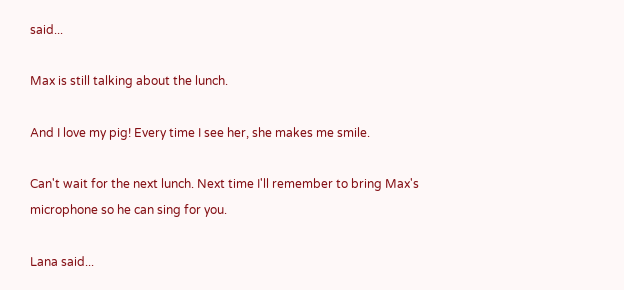said...

Max is still talking about the lunch.

And I love my pig! Every time I see her, she makes me smile.

Can't wait for the next lunch. Next time I'll remember to bring Max's microphone so he can sing for you.

Lana said...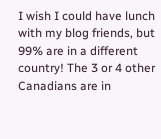I wish I could have lunch with my blog friends, but 99% are in a different country! The 3 or 4 other Canadians are in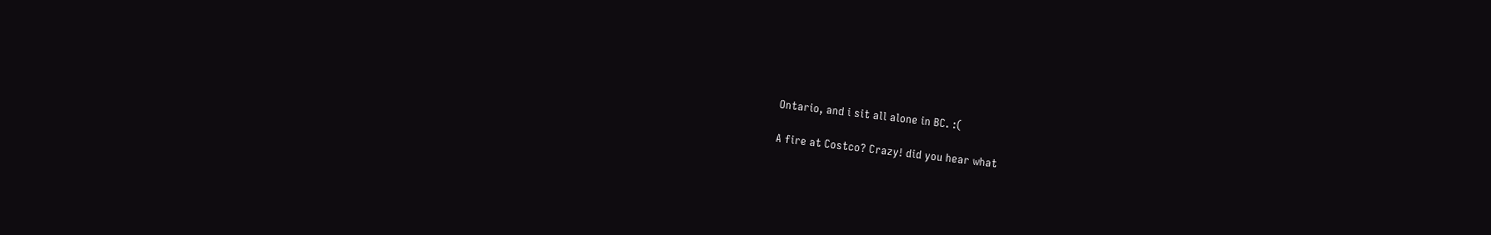Ontario, and i sit all alone in BC. :(

A fire at Costco? Crazy! did you hear what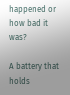happened or how bad it was?

A battery that holds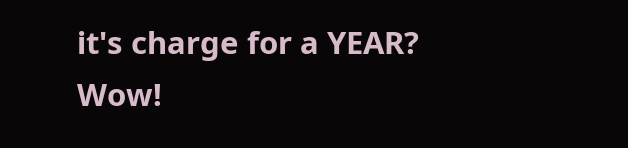it's charge for a YEAR? Wow!